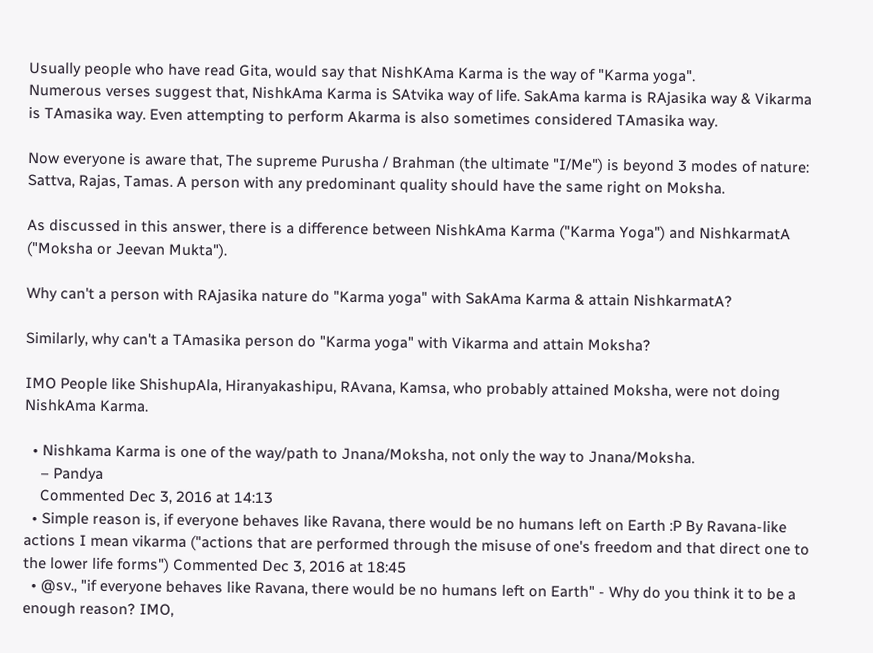Usually people who have read Gita, would say that NishKAma Karma is the way of "Karma yoga".
Numerous verses suggest that, NishkAma Karma is SAtvika way of life. SakAma karma is RAjasika way & Vikarma is TAmasika way. Even attempting to perform Akarma is also sometimes considered TAmasika way.

Now everyone is aware that, The supreme Purusha / Brahman (the ultimate "I/Me") is beyond 3 modes of nature: Sattva, Rajas, Tamas. A person with any predominant quality should have the same right on Moksha.

As discussed in this answer, there is a difference between NishkAma Karma ("Karma Yoga") and NishkarmatA ("Moksha or Jeevan Mukta").

Why can't a person with RAjasika nature do "Karma yoga" with SakAma Karma & attain NishkarmatA?

Similarly, why can't a TAmasika person do "Karma yoga" with Vikarma and attain Moksha?

IMO People like ShishupAla, Hiranyakashipu, RAvana, Kamsa, who probably attained Moksha, were not doing NishkAma Karma.

  • Nishkama Karma is one of the way/path to Jnana/Moksha, not only the way to Jnana/Moksha.
    – Pandya
    Commented Dec 3, 2016 at 14:13
  • Simple reason is, if everyone behaves like Ravana, there would be no humans left on Earth :P By Ravana-like actions I mean vikarma ("actions that are performed through the misuse of one's freedom and that direct one to the lower life forms") Commented Dec 3, 2016 at 18:45
  • @sv., "if everyone behaves like Ravana, there would be no humans left on Earth" - Why do you think it to be a enough reason? IMO,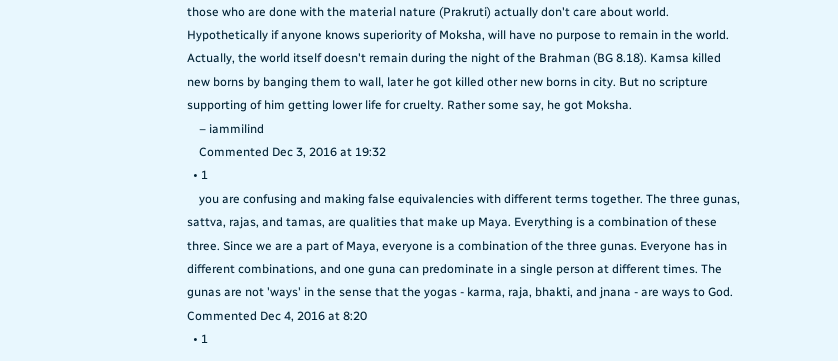those who are done with the material nature (Prakruti) actually don't care about world. Hypothetically if anyone knows superiority of Moksha, will have no purpose to remain in the world. Actually, the world itself doesn't remain during the night of the Brahman (BG 8.18). Kamsa killed new borns by banging them to wall, later he got killed other new borns in city. But no scripture supporting of him getting lower life for cruelty. Rather some say, he got Moksha.
    – iammilind
    Commented Dec 3, 2016 at 19:32
  • 1
    you are confusing and making false equivalencies with different terms together. The three gunas, sattva, rajas, and tamas, are qualities that make up Maya. Everything is a combination of these three. Since we are a part of Maya, everyone is a combination of the three gunas. Everyone has in different combinations, and one guna can predominate in a single person at different times. The gunas are not 'ways' in the sense that the yogas - karma, raja, bhakti, and jnana - are ways to God. Commented Dec 4, 2016 at 8:20
  • 1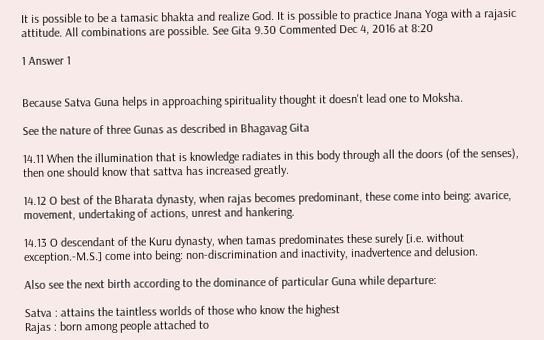It is possible to be a tamasic bhakta and realize God. It is possible to practice Jnana Yoga with a rajasic attitude. All combinations are possible. See Gita 9.30 Commented Dec 4, 2016 at 8:20

1 Answer 1


Because Satva Guna helps in approaching spirituality thought it doesn't lead one to Moksha.

See the nature of three Gunas as described in Bhagavag Gita

14.11 When the illumination that is knowledge radiates in this body through all the doors (of the senses), then one should know that sattva has increased greatly.

14.12 O best of the Bharata dynasty, when rajas becomes predominant, these come into being: avarice, movement, undertaking of actions, unrest and hankering.

14.13 O descendant of the Kuru dynasty, when tamas predominates these surely [i.e. without exception.-M.S.] come into being: non-discrimination and inactivity, inadvertence and delusion.

Also see the next birth according to the dominance of particular Guna while departure:

Satva : attains the taintless worlds of those who know the highest
Rajas : born among people attached to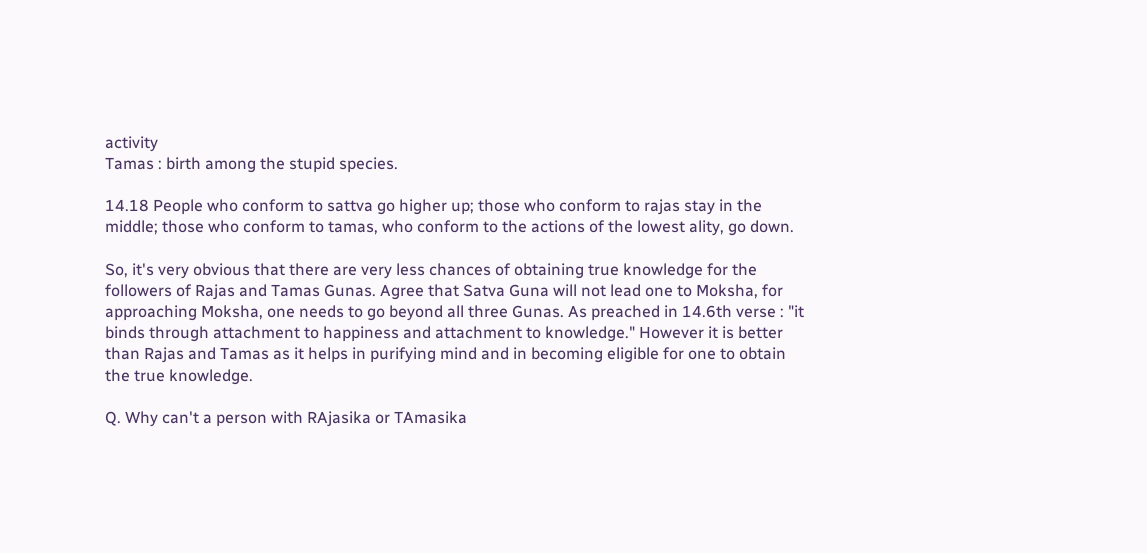activity
Tamas : birth among the stupid species.

14.18 People who conform to sattva go higher up; those who conform to rajas stay in the middle; those who conform to tamas, who conform to the actions of the lowest ality, go down.

So, it's very obvious that there are very less chances of obtaining true knowledge for the followers of Rajas and Tamas Gunas. Agree that Satva Guna will not lead one to Moksha, for approaching Moksha, one needs to go beyond all three Gunas. As preached in 14.6th verse : "it binds through attachment to happiness and attachment to knowledge." However it is better than Rajas and Tamas as it helps in purifying mind and in becoming eligible for one to obtain the true knowledge.

Q. Why can't a person with RAjasika or TAmasika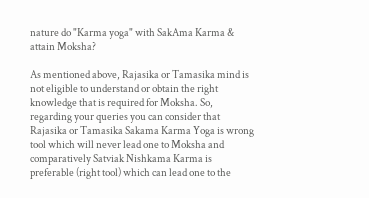nature do "Karma yoga" with SakAma Karma & attain Moksha?

As mentioned above, Rajasika or Tamasika mind is not eligible to understand or obtain the right knowledge that is required for Moksha. So, regarding your queries you can consider that Rajasika or Tamasika Sakama Karma Yoga is wrong tool which will never lead one to Moksha and comparatively Satviak Nishkama Karma is preferable (right tool) which can lead one to the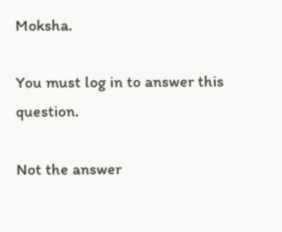Moksha.

You must log in to answer this question.

Not the answer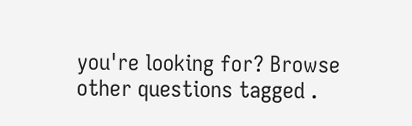you're looking for? Browse other questions tagged .